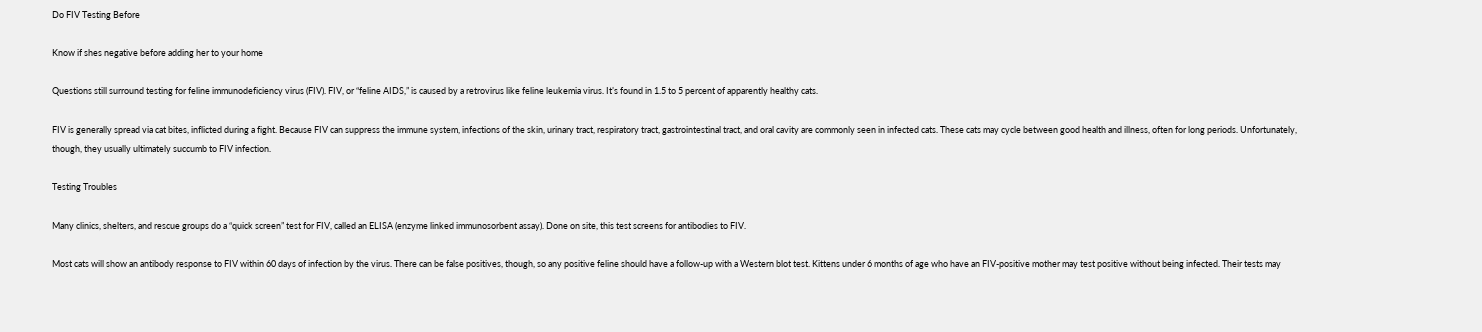Do FIV Testing Before

Know if shes negative before adding her to your home

Questions still surround testing for feline immunodeficiency virus (FIV). FIV, or “feline AIDS,” is caused by a retrovirus like feline leukemia virus. It’s found in 1.5 to 5 percent of apparently healthy cats.

FIV is generally spread via cat bites, inflicted during a fight. Because FIV can suppress the immune system, infections of the skin, urinary tract, respiratory tract, gastrointestinal tract, and oral cavity are commonly seen in infected cats. These cats may cycle between good health and illness, often for long periods. Unfortunately, though, they usually ultimately succumb to FIV infection.

Testing Troubles

Many clinics, shelters, and rescue groups do a “quick screen” test for FIV, called an ELISA (enzyme linked immunosorbent assay). Done on site, this test screens for antibodies to FIV.

Most cats will show an antibody response to FIV within 60 days of infection by the virus. There can be false positives, though, so any positive feline should have a follow-up with a Western blot test. Kittens under 6 months of age who have an FIV-positive mother may test positive without being infected. Their tests may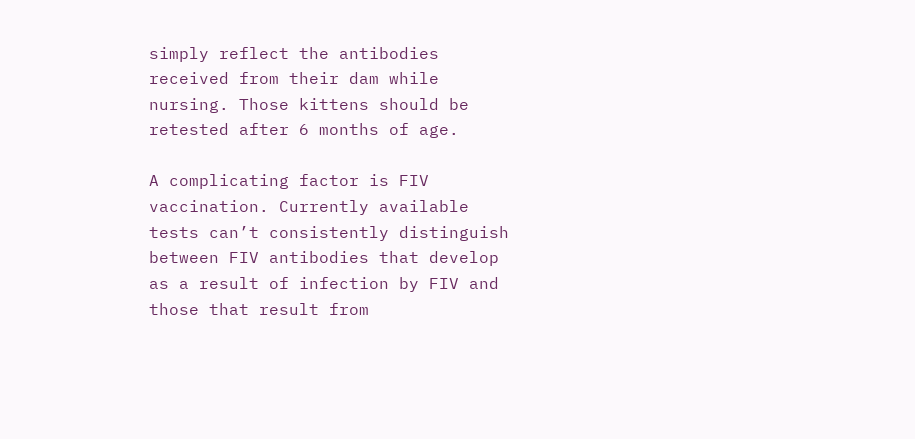simply reflect the antibodies received from their dam while nursing. Those kittens should be retested after 6 months of age.

A complicating factor is FIV vaccination. Currently available tests can’t consistently distinguish between FIV antibodies that develop as a result of infection by FIV and those that result from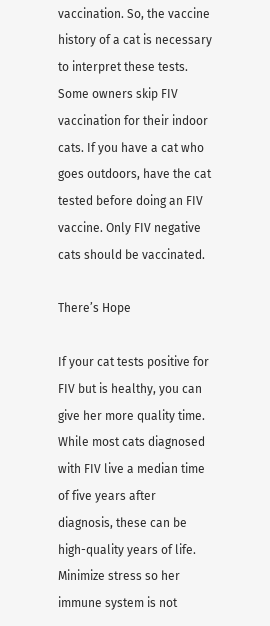vaccination. So, the vaccine history of a cat is necessary to interpret these tests. Some owners skip FIV vaccination for their indoor cats. If you have a cat who goes outdoors, have the cat tested before doing an FIV vaccine. Only FIV negative cats should be vaccinated.

There’s Hope

If your cat tests positive for FIV but is healthy, you can give her more quality time. While most cats diagnosed with FIV live a median time of five years after diagnosis, these can be high-quality years of life. Minimize stress so her immune system is not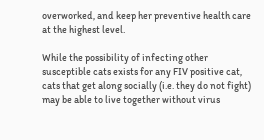overworked, and keep her preventive health care at the highest level.

While the possibility of infecting other susceptible cats exists for any FIV positive cat, cats that get along socially (i.e. they do not fight) may be able to live together without virus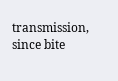transmission, since bite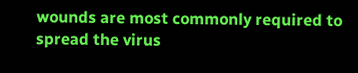wounds are most commonly required to spread the virus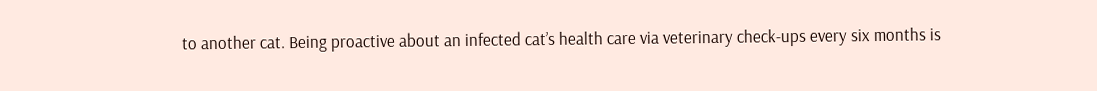to another cat. Being proactive about an infected cat’s health care via veterinary check-ups every six months is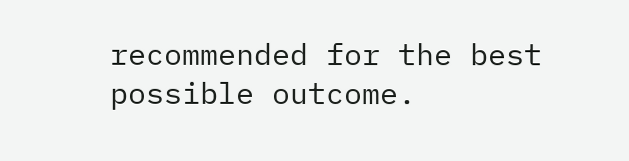recommended for the best possible outcome.